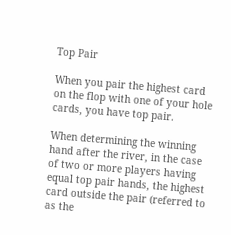Top Pair

When you pair the highest card on the flop with one of your hole cards, you have top pair.

When determining the winning hand after the river, in the case of two or more players having equal top pair hands, the highest card outside the pair (referred to as the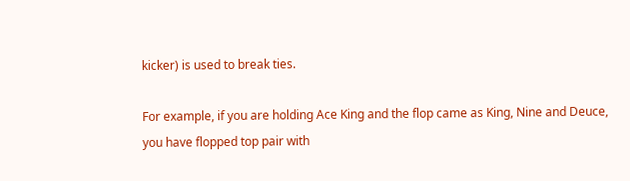kicker) is used to break ties.

For example, if you are holding Ace King and the flop came as King, Nine and Deuce, you have flopped top pair with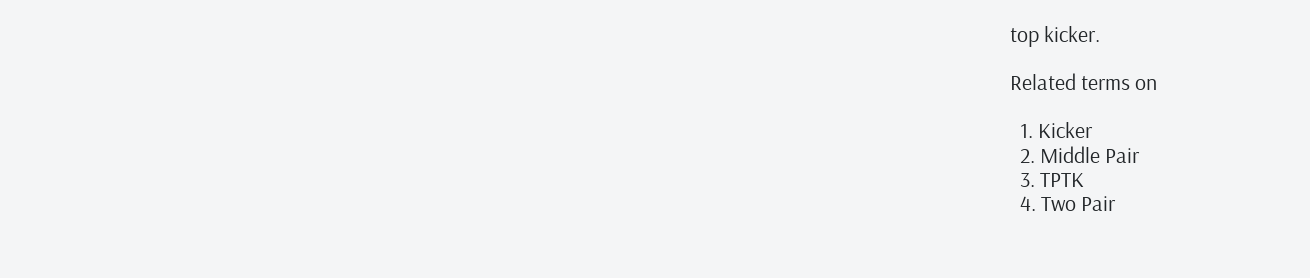top kicker.

Related terms on

  1. Kicker
  2. Middle Pair
  3. TPTK
  4. Two Pair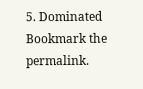5. Dominated
Bookmark the permalink.